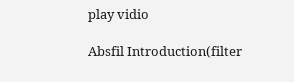play vidio

Absfil Introduction(filter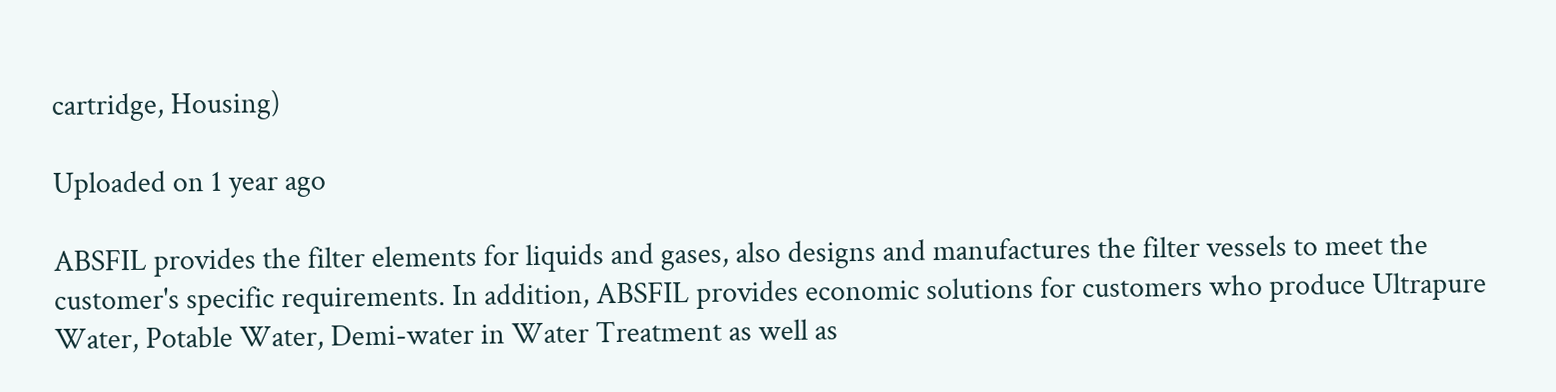cartridge, Housing)

Uploaded on 1 year ago

ABSFIL provides the filter elements for liquids and gases, also designs and manufactures the filter vessels to meet the customer's specific requirements. In addition, ABSFIL provides economic solutions for customers who produce Ultrapure Water, Potable Water, Demi-water in Water Treatment as well as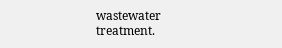wastewater treatment.